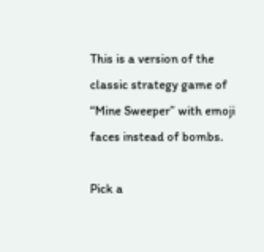This is a version of the classic strategy game of “Mine Sweeper” with emoji faces instead of bombs.

Pick a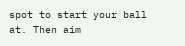spot to start your ball at. Then aim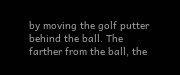by moving the golf putter behind the ball. The farther from the ball, the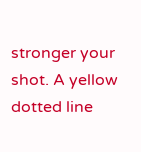stronger your shot. A yellow dotted line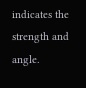indicates the strength and angle.